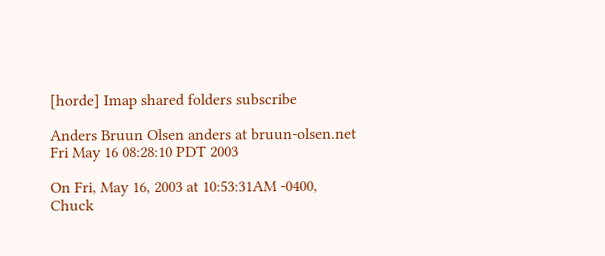[horde] Imap shared folders subscribe

Anders Bruun Olsen anders at bruun-olsen.net
Fri May 16 08:28:10 PDT 2003

On Fri, May 16, 2003 at 10:53:31AM -0400, Chuck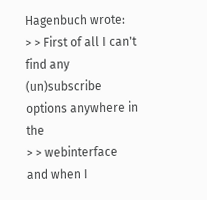Hagenbuch wrote:
> > First of all I can't find any (un)subscribe options anywhere in the
> > webinterface and when I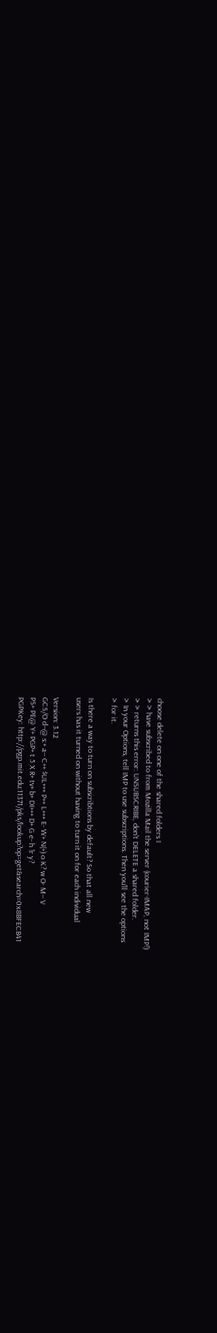choose delete on one of the shared folders I
> > have subscribed to from Mozilla Mail the server (courier-IMAP, not IMP!)
> > returns this error: UNSUBSCRIBE, don't DELETE a shared folder.
> In your Options, tell IMP to use subscriptions. Then you'll see the options
> for it.

Is there a way to turn on subscribtions by default? So that all new
users has it turned on without having to turn it on for each individual

Version: 3.12
GCS/O d--@ s:+ a-- C++ $UL+++ P++ L+++ E- W+ N(+) o K? w O- M-- V
PS+ PE@ Y+ PGP+ t 5 X R+ tv+ b+ DI+++ D+ G e- h !r y?
PGPKey: http://pgp.mit.edu:11371/pks/lookup?op=get&search=0x8BFECB41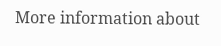More information about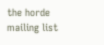the horde mailing list